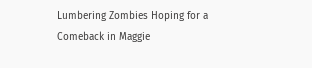Lumbering Zombies Hoping for a Comeback in Maggie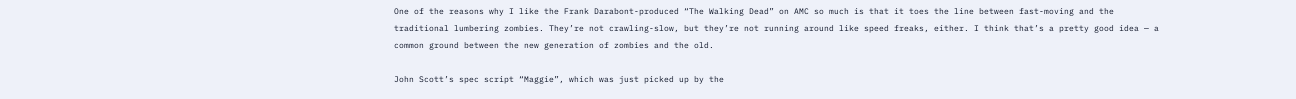One of the reasons why I like the Frank Darabont-produced “The Walking Dead” on AMC so much is that it toes the line between fast-moving and the traditional lumbering zombies. They’re not crawling-slow, but they’re not running around like speed freaks, either. I think that’s a pretty good idea — a common ground between the new generation of zombies and the old.

John Scott’s spec script “Maggie”, which was just picked up by the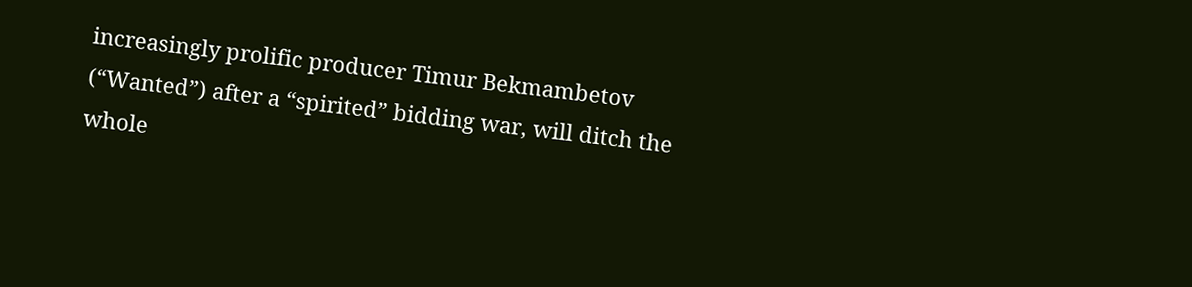increasingly prolific producer Timur Bekmambetov (“Wanted”) after a “spirited” bidding war, will ditch the whole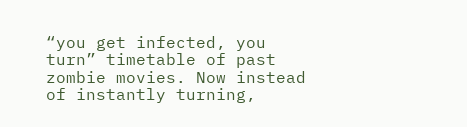“you get infected, you turn” timetable of past zombie movies. Now instead of instantly turning,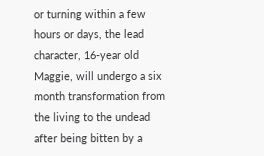or turning within a few hours or days, the lead character, 16-year old Maggie, will undergo a six month transformation from the living to the undead after being bitten by a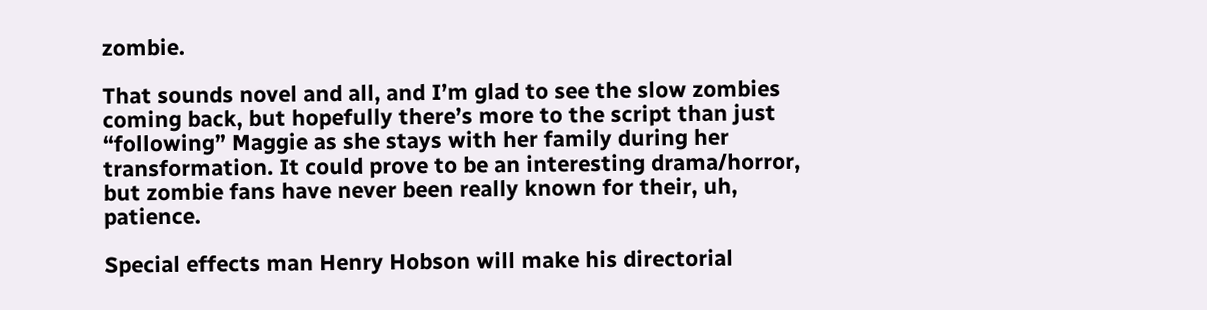zombie.

That sounds novel and all, and I’m glad to see the slow zombies coming back, but hopefully there’s more to the script than just “following” Maggie as she stays with her family during her transformation. It could prove to be an interesting drama/horror, but zombie fans have never been really known for their, uh, patience.

Special effects man Henry Hobson will make his directorial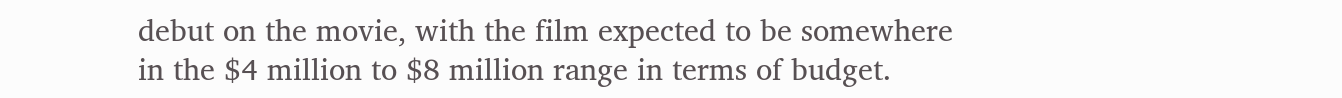debut on the movie, with the film expected to be somewhere in the $4 million to $8 million range in terms of budget.